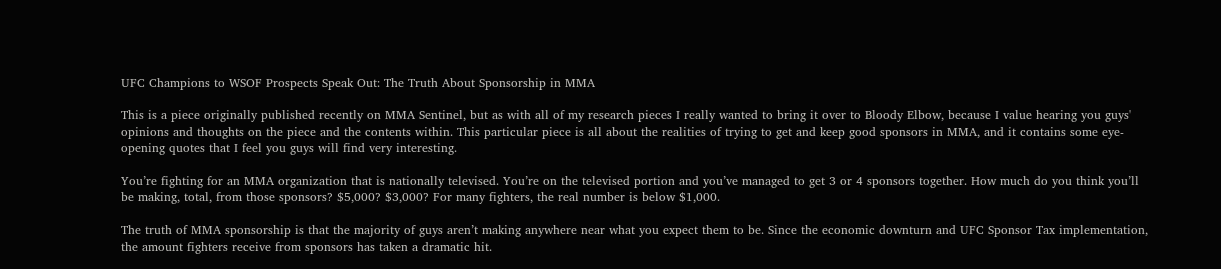UFC Champions to WSOF Prospects Speak Out: The Truth About Sponsorship in MMA

This is a piece originally published recently on MMA Sentinel, but as with all of my research pieces I really wanted to bring it over to Bloody Elbow, because I value hearing you guys' opinions and thoughts on the piece and the contents within. This particular piece is all about the realities of trying to get and keep good sponsors in MMA, and it contains some eye-opening quotes that I feel you guys will find very interesting.

You’re fighting for an MMA organization that is nationally televised. You’re on the televised portion and you’ve managed to get 3 or 4 sponsors together. How much do you think you’ll be making, total, from those sponsors? $5,000? $3,000? For many fighters, the real number is below $1,000.

The truth of MMA sponsorship is that the majority of guys aren’t making anywhere near what you expect them to be. Since the economic downturn and UFC Sponsor Tax implementation, the amount fighters receive from sponsors has taken a dramatic hit.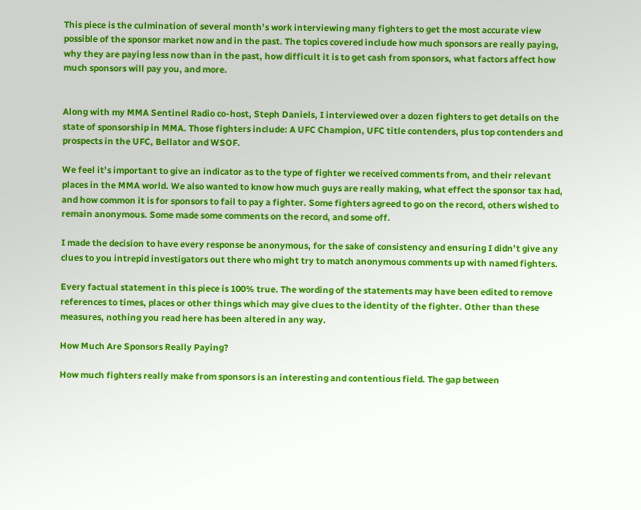This piece is the culmination of several month’s work interviewing many fighters to get the most accurate view possible of the sponsor market now and in the past. The topics covered include how much sponsors are really paying, why they are paying less now than in the past, how difficult it is to get cash from sponsors, what factors affect how much sponsors will pay you, and more.


Along with my MMA Sentinel Radio co-host, Steph Daniels, I interviewed over a dozen fighters to get details on the state of sponsorship in MMA. Those fighters include: A UFC Champion, UFC title contenders, plus top contenders and prospects in the UFC, Bellator and WSOF.

We feel it’s important to give an indicator as to the type of fighter we received comments from, and their relevant places in the MMA world. We also wanted to know how much guys are really making, what effect the sponsor tax had, and how common it is for sponsors to fail to pay a fighter. Some fighters agreed to go on the record, others wished to remain anonymous. Some made some comments on the record, and some off.

I made the decision to have every response be anonymous, for the sake of consistency and ensuring I didn’t give any clues to you intrepid investigators out there who might try to match anonymous comments up with named fighters.

Every factual statement in this piece is 100% true. The wording of the statements may have been edited to remove references to times, places or other things which may give clues to the identity of the fighter. Other than these measures, nothing you read here has been altered in any way.

How Much Are Sponsors Really Paying?

How much fighters really make from sponsors is an interesting and contentious field. The gap between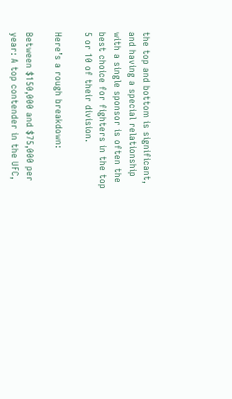the top and bottom is significant, and having a special relationship with a single sponsor is often the best choice for fighters in the top 5 or 10 of their division.

Here’s a rough breakdown:

Between $150,000 and $75,000 per year: A top contender in the UFC,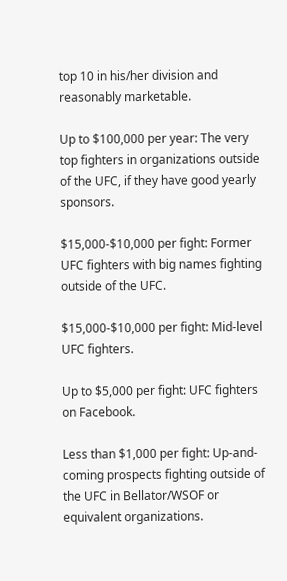top 10 in his/her division and reasonably marketable.

Up to $100,000 per year: The very top fighters in organizations outside of the UFC, if they have good yearly sponsors.

$15,000-$10,000 per fight: Former UFC fighters with big names fighting outside of the UFC.

$15,000-$10,000 per fight: Mid-level UFC fighters.

Up to $5,000 per fight: UFC fighters on Facebook.

Less than $1,000 per fight: Up-and-coming prospects fighting outside of the UFC in Bellator/WSOF or equivalent organizations.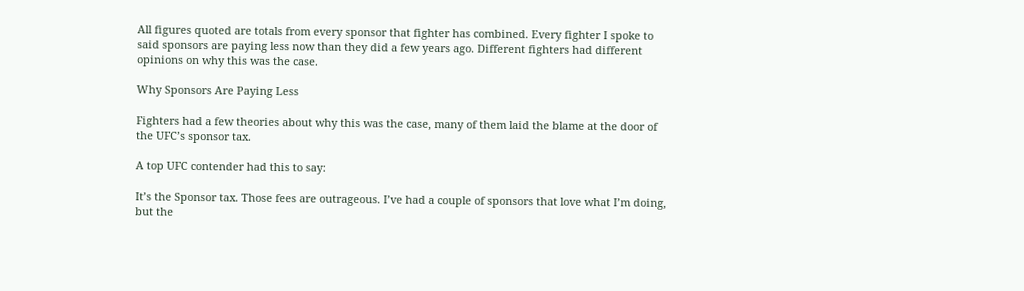All figures quoted are totals from every sponsor that fighter has combined. Every fighter I spoke to said sponsors are paying less now than they did a few years ago. Different fighters had different opinions on why this was the case.

Why Sponsors Are Paying Less

Fighters had a few theories about why this was the case, many of them laid the blame at the door of the UFC’s sponsor tax.

A top UFC contender had this to say:

It’s the Sponsor tax. Those fees are outrageous. I’ve had a couple of sponsors that love what I’m doing, but the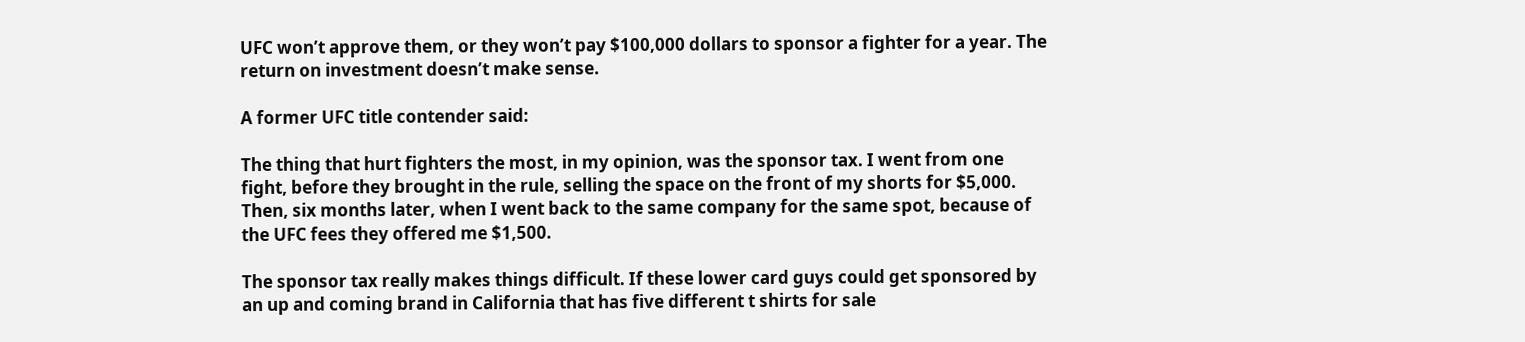UFC won’t approve them, or they won’t pay $100,000 dollars to sponsor a fighter for a year. The return on investment doesn’t make sense.

A former UFC title contender said:

The thing that hurt fighters the most, in my opinion, was the sponsor tax. I went from one fight, before they brought in the rule, selling the space on the front of my shorts for $5,000. Then, six months later, when I went back to the same company for the same spot, because of the UFC fees they offered me $1,500.

The sponsor tax really makes things difficult. If these lower card guys could get sponsored by an up and coming brand in California that has five different t shirts for sale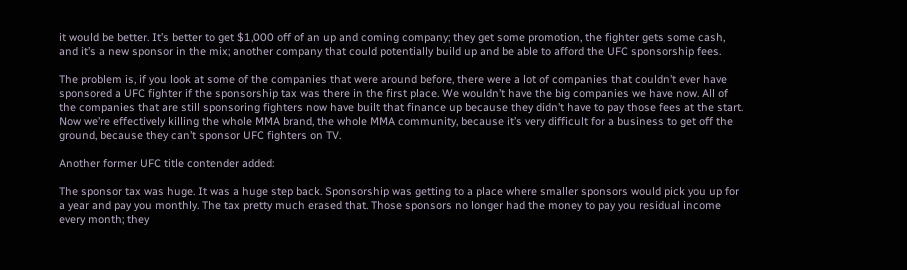it would be better. It’s better to get $1,000 off of an up and coming company; they get some promotion, the fighter gets some cash, and it’s a new sponsor in the mix; another company that could potentially build up and be able to afford the UFC sponsorship fees.

The problem is, if you look at some of the companies that were around before, there were a lot of companies that couldn’t ever have sponsored a UFC fighter if the sponsorship tax was there in the first place. We wouldn’t have the big companies we have now. All of the companies that are still sponsoring fighters now have built that finance up because they didn’t have to pay those fees at the start. Now we’re effectively killing the whole MMA brand, the whole MMA community, because it’s very difficult for a business to get off the ground, because they can’t sponsor UFC fighters on TV.

Another former UFC title contender added:

The sponsor tax was huge. It was a huge step back. Sponsorship was getting to a place where smaller sponsors would pick you up for a year and pay you monthly. The tax pretty much erased that. Those sponsors no longer had the money to pay you residual income every month; they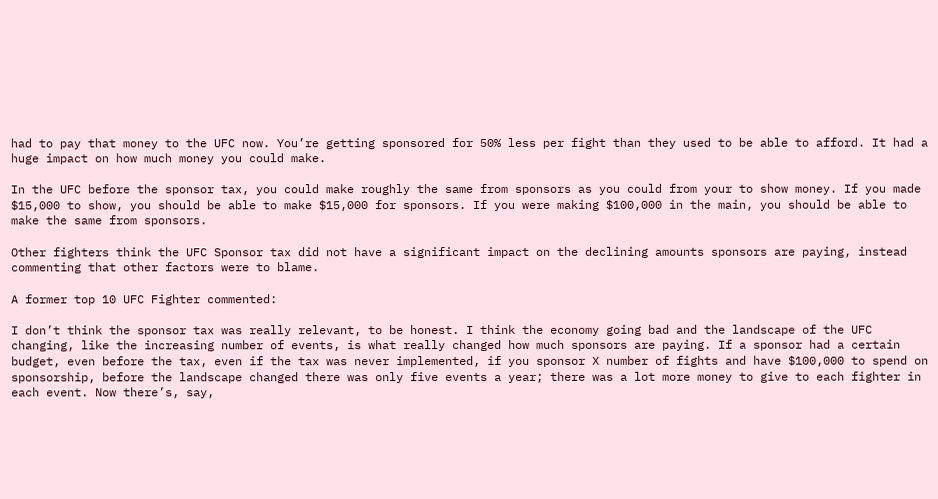had to pay that money to the UFC now. You’re getting sponsored for 50% less per fight than they used to be able to afford. It had a huge impact on how much money you could make.

In the UFC before the sponsor tax, you could make roughly the same from sponsors as you could from your to show money. If you made $15,000 to show, you should be able to make $15,000 for sponsors. If you were making $100,000 in the main, you should be able to make the same from sponsors.

Other fighters think the UFC Sponsor tax did not have a significant impact on the declining amounts sponsors are paying, instead commenting that other factors were to blame.

A former top 10 UFC Fighter commented:

I don’t think the sponsor tax was really relevant, to be honest. I think the economy going bad and the landscape of the UFC changing, like the increasing number of events, is what really changed how much sponsors are paying. If a sponsor had a certain budget, even before the tax, even if the tax was never implemented, if you sponsor X number of fights and have $100,000 to spend on sponsorship, before the landscape changed there was only five events a year; there was a lot more money to give to each fighter in each event. Now there’s, say,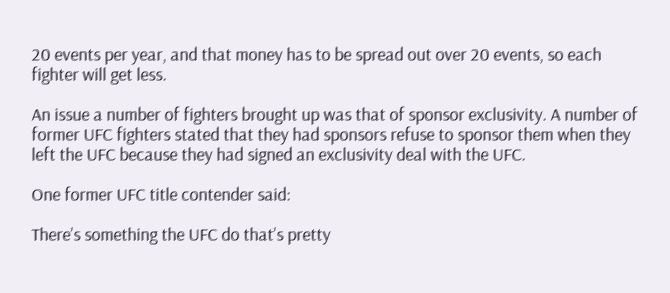20 events per year, and that money has to be spread out over 20 events, so each fighter will get less.

An issue a number of fighters brought up was that of sponsor exclusivity. A number of former UFC fighters stated that they had sponsors refuse to sponsor them when they left the UFC because they had signed an exclusivity deal with the UFC.

One former UFC title contender said:

There’s something the UFC do that’s pretty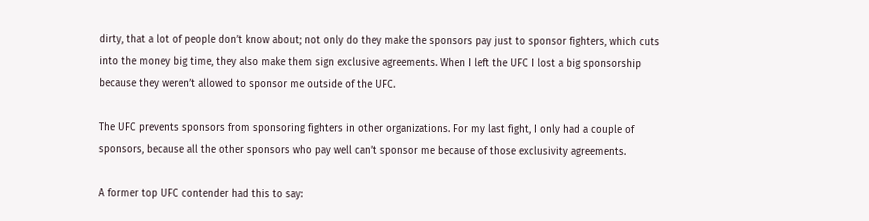dirty, that a lot of people don’t know about; not only do they make the sponsors pay just to sponsor fighters, which cuts into the money big time, they also make them sign exclusive agreements. When I left the UFC I lost a big sponsorship because they weren’t allowed to sponsor me outside of the UFC.

The UFC prevents sponsors from sponsoring fighters in other organizations. For my last fight, I only had a couple of sponsors, because all the other sponsors who pay well can’t sponsor me because of those exclusivity agreements.

A former top UFC contender had this to say: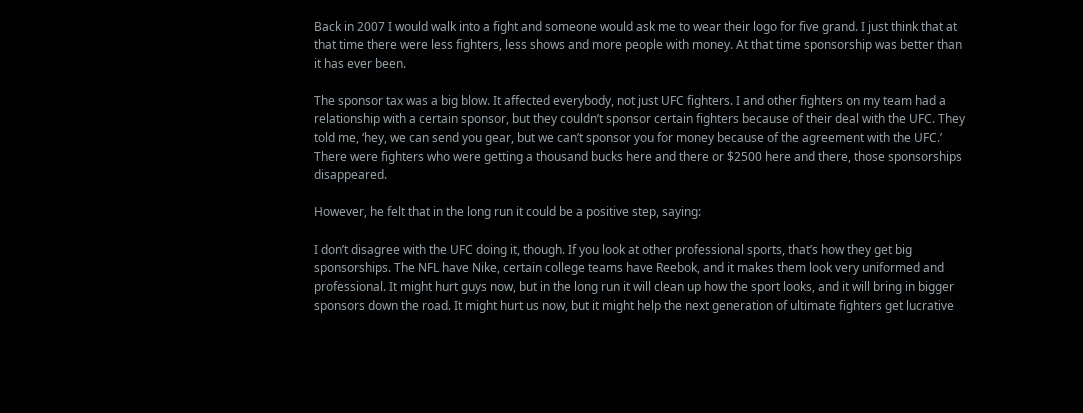Back in 2007 I would walk into a fight and someone would ask me to wear their logo for five grand. I just think that at that time there were less fighters, less shows and more people with money. At that time sponsorship was better than it has ever been.

The sponsor tax was a big blow. It affected everybody, not just UFC fighters. I and other fighters on my team had a relationship with a certain sponsor, but they couldn’t sponsor certain fighters because of their deal with the UFC. They told me, ‘hey, we can send you gear, but we can’t sponsor you for money because of the agreement with the UFC.’ There were fighters who were getting a thousand bucks here and there or $2500 here and there, those sponsorships disappeared.

However, he felt that in the long run it could be a positive step, saying:

I don’t disagree with the UFC doing it, though. If you look at other professional sports, that’s how they get big sponsorships. The NFL have Nike, certain college teams have Reebok, and it makes them look very uniformed and professional. It might hurt guys now, but in the long run it will clean up how the sport looks, and it will bring in bigger sponsors down the road. It might hurt us now, but it might help the next generation of ultimate fighters get lucrative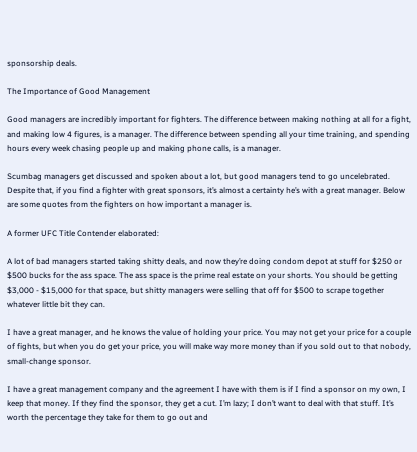sponsorship deals.

The Importance of Good Management

Good managers are incredibly important for fighters. The difference between making nothing at all for a fight, and making low 4 figures, is a manager. The difference between spending all your time training, and spending hours every week chasing people up and making phone calls, is a manager.

Scumbag managers get discussed and spoken about a lot, but good managers tend to go uncelebrated. Despite that, if you find a fighter with great sponsors, it’s almost a certainty he’s with a great manager. Below are some quotes from the fighters on how important a manager is.

A former UFC Title Contender elaborated:

A lot of bad managers started taking shitty deals, and now they’re doing condom depot at stuff for $250 or $500 bucks for the ass space. The ass space is the prime real estate on your shorts. You should be getting $3,000 - $15,000 for that space, but shitty managers were selling that off for $500 to scrape together whatever little bit they can.

I have a great manager, and he knows the value of holding your price. You may not get your price for a couple of fights, but when you do get your price, you will make way more money than if you sold out to that nobody, small-change sponsor.

I have a great management company and the agreement I have with them is if I find a sponsor on my own, I keep that money. If they find the sponsor, they get a cut. I’m lazy; I don’t want to deal with that stuff. It’s worth the percentage they take for them to go out and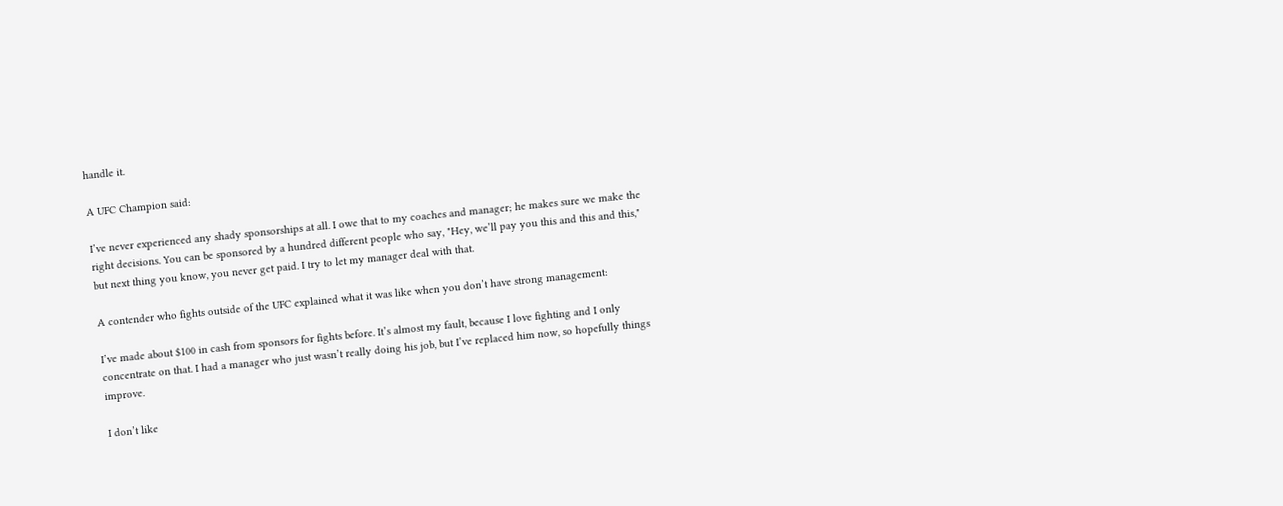handle it.

A UFC Champion said:

I’ve never experienced any shady sponsorships at all. I owe that to my coaches and manager; he makes sure we make the right decisions. You can be sponsored by a hundred different people who say, "Hey, we’ll pay you this and this and this," but next thing you know, you never get paid. I try to let my manager deal with that.

A contender who fights outside of the UFC explained what it was like when you don’t have strong management:

I’ve made about $100 in cash from sponsors for fights before. It’s almost my fault, because I love fighting and I only concentrate on that. I had a manager who just wasn’t really doing his job, but I’ve replaced him now, so hopefully things improve.

I don’t like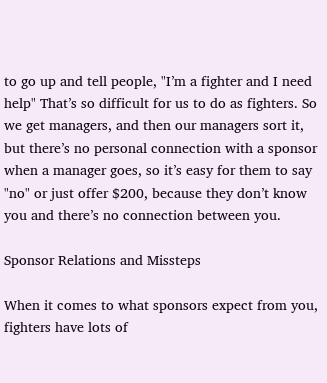to go up and tell people, "I’m a fighter and I need help" That’s so difficult for us to do as fighters. So we get managers, and then our managers sort it, but there’s no personal connection with a sponsor when a manager goes, so it’s easy for them to say "no" or just offer $200, because they don’t know you and there’s no connection between you.

Sponsor Relations and Missteps

When it comes to what sponsors expect from you, fighters have lots of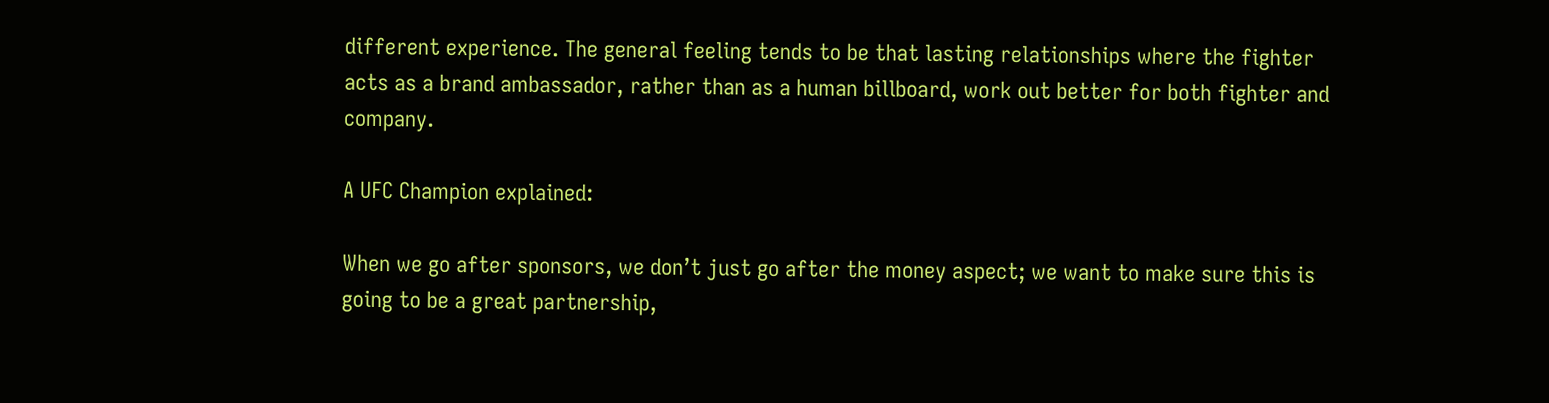different experience. The general feeling tends to be that lasting relationships where the fighter acts as a brand ambassador, rather than as a human billboard, work out better for both fighter and company.

A UFC Champion explained:

When we go after sponsors, we don’t just go after the money aspect; we want to make sure this is going to be a great partnership,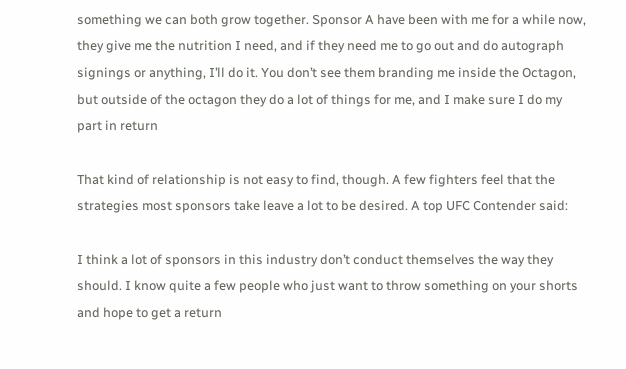something we can both grow together. Sponsor A have been with me for a while now, they give me the nutrition I need, and if they need me to go out and do autograph signings or anything, I’ll do it. You don’t see them branding me inside the Octagon, but outside of the octagon they do a lot of things for me, and I make sure I do my part in return

That kind of relationship is not easy to find, though. A few fighters feel that the strategies most sponsors take leave a lot to be desired. A top UFC Contender said:

I think a lot of sponsors in this industry don’t conduct themselves the way they should. I know quite a few people who just want to throw something on your shorts and hope to get a return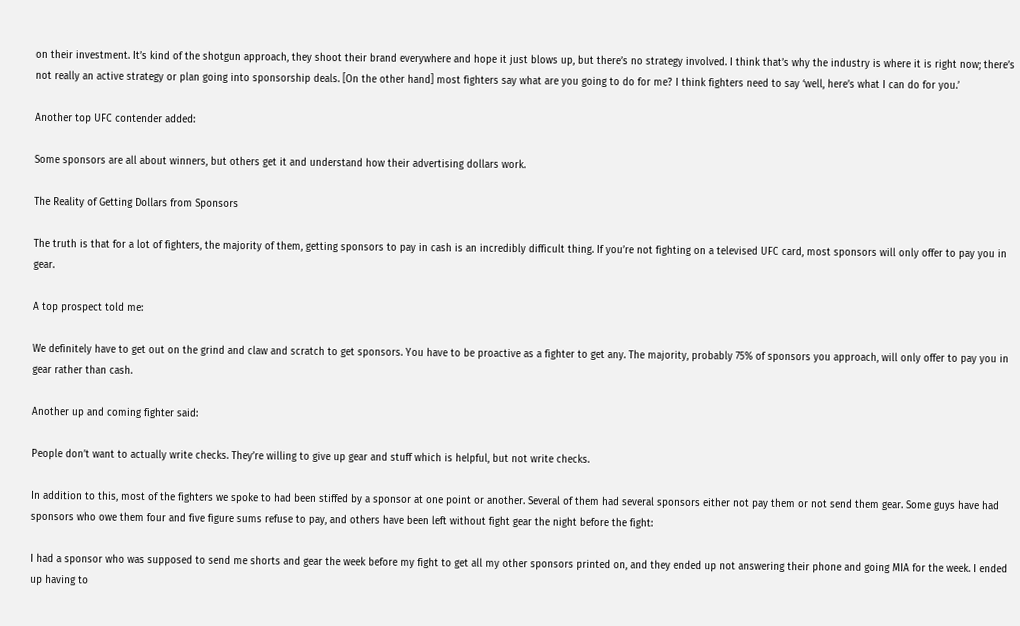on their investment. It’s kind of the shotgun approach, they shoot their brand everywhere and hope it just blows up, but there’s no strategy involved. I think that’s why the industry is where it is right now; there’s not really an active strategy or plan going into sponsorship deals. [On the other hand] most fighters say what are you going to do for me? I think fighters need to say ‘well, here’s what I can do for you.’

Another top UFC contender added:

Some sponsors are all about winners, but others get it and understand how their advertising dollars work.

The Reality of Getting Dollars from Sponsors

The truth is that for a lot of fighters, the majority of them, getting sponsors to pay in cash is an incredibly difficult thing. If you’re not fighting on a televised UFC card, most sponsors will only offer to pay you in gear.

A top prospect told me:

We definitely have to get out on the grind and claw and scratch to get sponsors. You have to be proactive as a fighter to get any. The majority, probably 75% of sponsors you approach, will only offer to pay you in gear rather than cash.

Another up and coming fighter said:

People don’t want to actually write checks. They’re willing to give up gear and stuff which is helpful, but not write checks.

In addition to this, most of the fighters we spoke to had been stiffed by a sponsor at one point or another. Several of them had several sponsors either not pay them or not send them gear. Some guys have had sponsors who owe them four and five figure sums refuse to pay, and others have been left without fight gear the night before the fight:

I had a sponsor who was supposed to send me shorts and gear the week before my fight to get all my other sponsors printed on, and they ended up not answering their phone and going MIA for the week. I ended up having to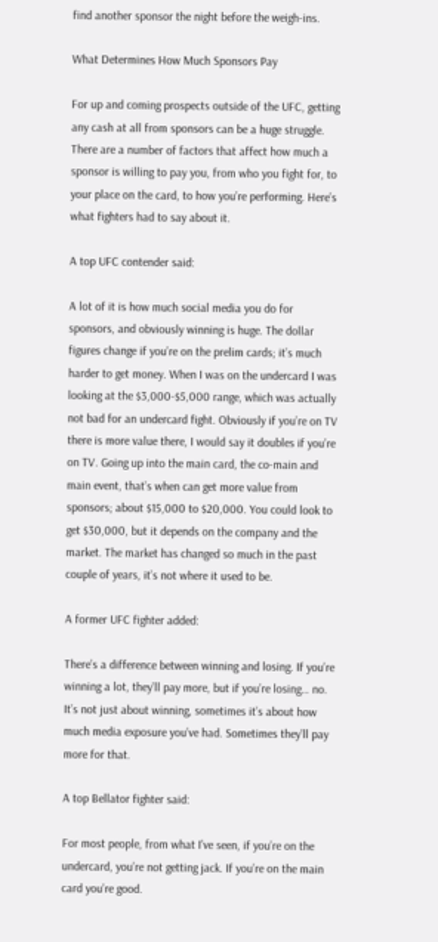find another sponsor the night before the weigh-ins.

What Determines How Much Sponsors Pay

For up and coming prospects outside of the UFC, getting any cash at all from sponsors can be a huge struggle. There are a number of factors that affect how much a sponsor is willing to pay you, from who you fight for, to your place on the card, to how you’re performing. Here’s what fighters had to say about it.

A top UFC contender said:

A lot of it is how much social media you do for sponsors, and obviously winning is huge. The dollar figures change if you’re on the prelim cards; it’s much harder to get money. When I was on the undercard I was looking at the $3,000-$5,000 range, which was actually not bad for an undercard fight. Obviously if you’re on TV there is more value there, I would say it doubles if you’re on TV. Going up into the main card, the co-main and main event, that’s when can get more value from sponsors; about $15,000 to $20,000. You could look to get $30,000, but it depends on the company and the market. The market has changed so much in the past couple of years, it’s not where it used to be.

A former UFC fighter added:

There’s a difference between winning and losing. If you’re winning a lot, they’ll pay more, but if you’re losing… no. It’s not just about winning, sometimes it’s about how much media exposure you’ve had. Sometimes they’ll pay more for that.

A top Bellator fighter said:

For most people, from what I’ve seen, if you’re on the undercard, you’re not getting jack. If you’re on the main card you’re good.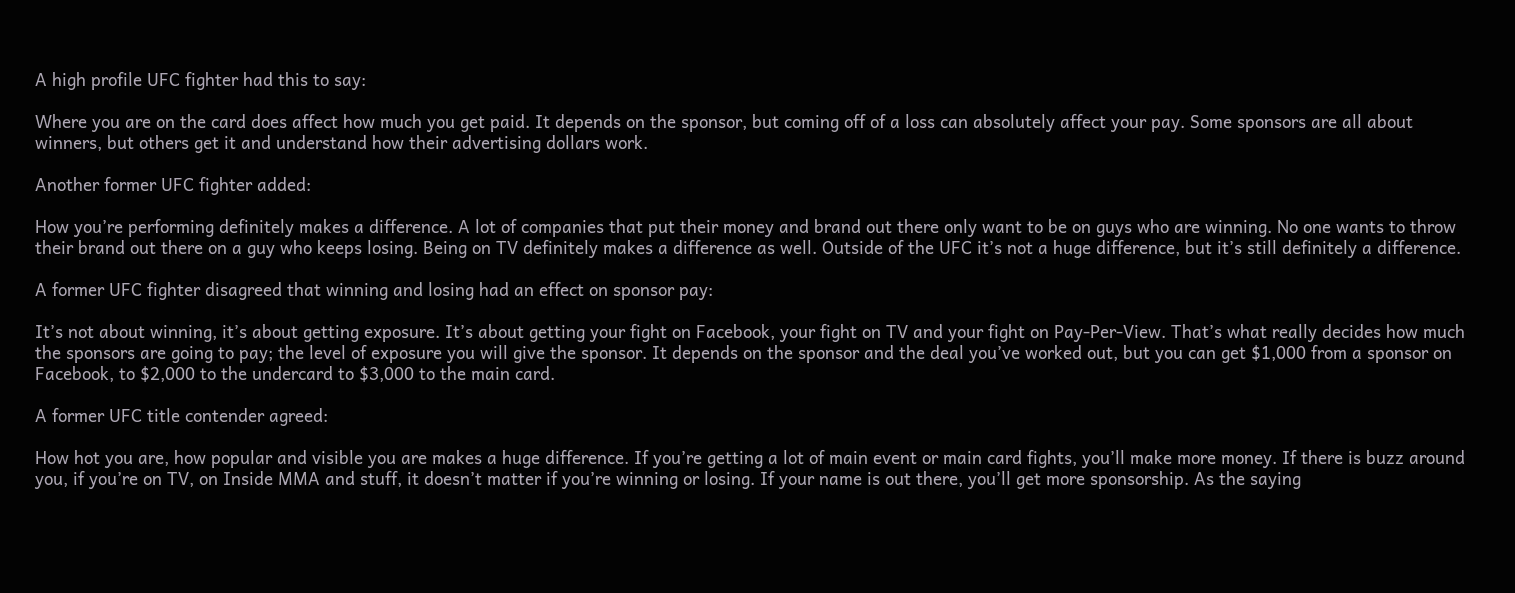A high profile UFC fighter had this to say:

Where you are on the card does affect how much you get paid. It depends on the sponsor, but coming off of a loss can absolutely affect your pay. Some sponsors are all about winners, but others get it and understand how their advertising dollars work.

Another former UFC fighter added:

How you’re performing definitely makes a difference. A lot of companies that put their money and brand out there only want to be on guys who are winning. No one wants to throw their brand out there on a guy who keeps losing. Being on TV definitely makes a difference as well. Outside of the UFC it’s not a huge difference, but it’s still definitely a difference.

A former UFC fighter disagreed that winning and losing had an effect on sponsor pay:

It’s not about winning, it’s about getting exposure. It’s about getting your fight on Facebook, your fight on TV and your fight on Pay-Per-View. That’s what really decides how much the sponsors are going to pay; the level of exposure you will give the sponsor. It depends on the sponsor and the deal you’ve worked out, but you can get $1,000 from a sponsor on Facebook, to $2,000 to the undercard to $3,000 to the main card.

A former UFC title contender agreed:

How hot you are, how popular and visible you are makes a huge difference. If you’re getting a lot of main event or main card fights, you’ll make more money. If there is buzz around you, if you’re on TV, on Inside MMA and stuff, it doesn’t matter if you’re winning or losing. If your name is out there, you’ll get more sponsorship. As the saying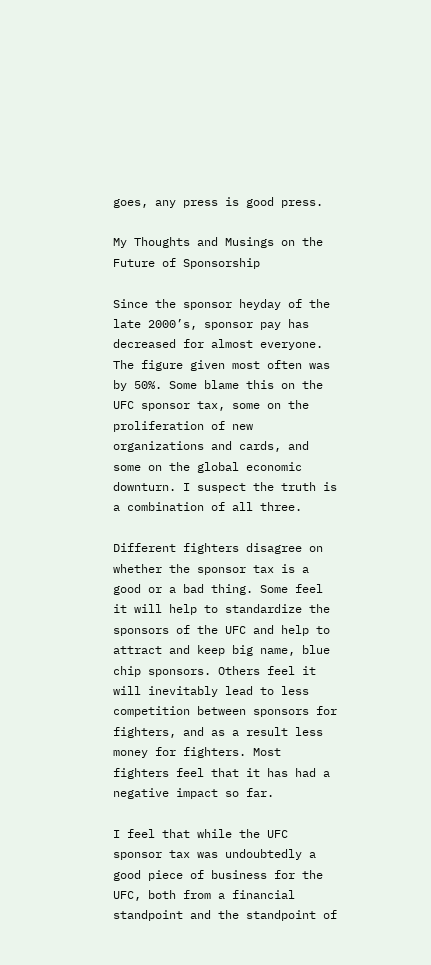goes, any press is good press.

My Thoughts and Musings on the Future of Sponsorship

Since the sponsor heyday of the late 2000’s, sponsor pay has decreased for almost everyone. The figure given most often was by 50%. Some blame this on the UFC sponsor tax, some on the proliferation of new organizations and cards, and some on the global economic downturn. I suspect the truth is a combination of all three.

Different fighters disagree on whether the sponsor tax is a good or a bad thing. Some feel it will help to standardize the sponsors of the UFC and help to attract and keep big name, blue chip sponsors. Others feel it will inevitably lead to less competition between sponsors for fighters, and as a result less money for fighters. Most fighters feel that it has had a negative impact so far.

I feel that while the UFC sponsor tax was undoubtedly a good piece of business for the UFC, both from a financial standpoint and the standpoint of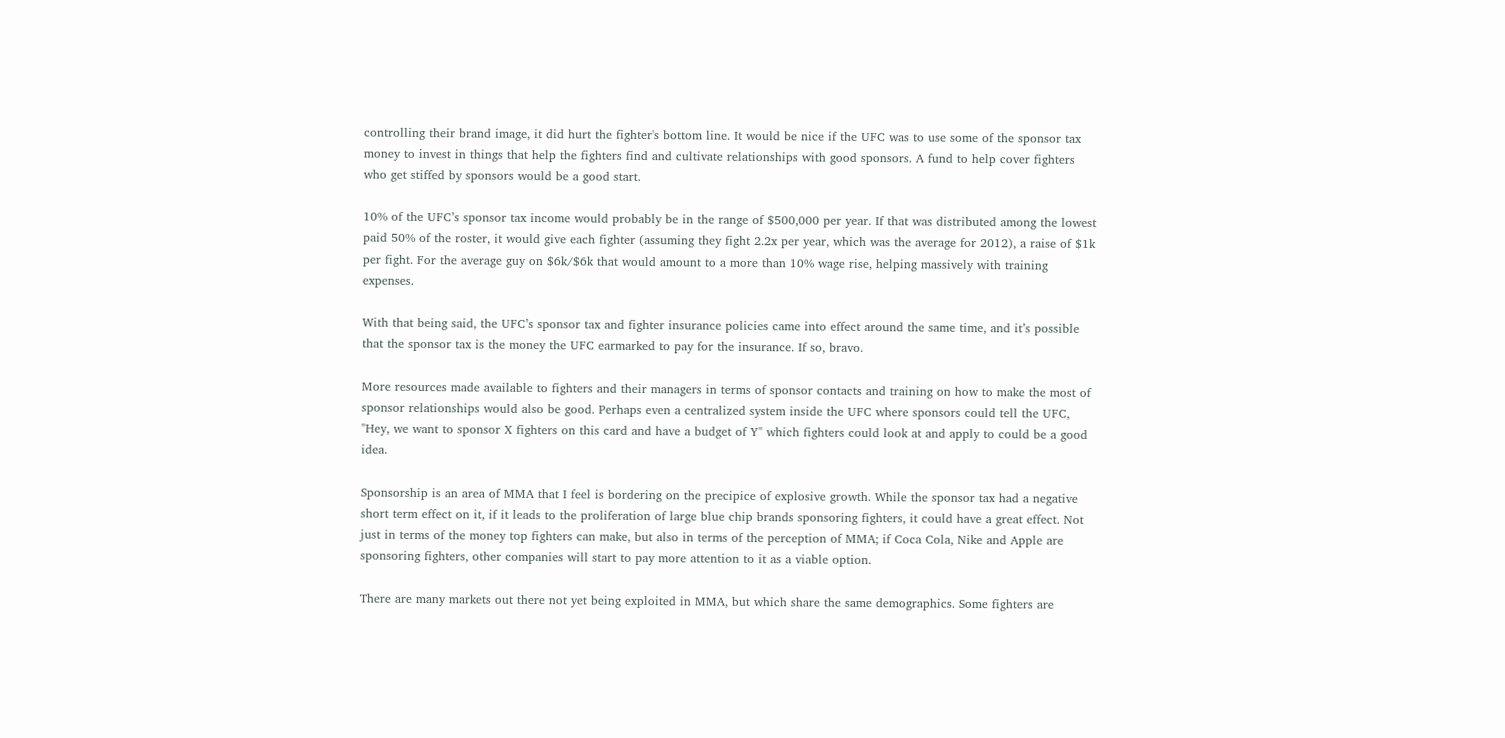controlling their brand image, it did hurt the fighter's bottom line. It would be nice if the UFC was to use some of the sponsor tax money to invest in things that help the fighters find and cultivate relationships with good sponsors. A fund to help cover fighters who get stiffed by sponsors would be a good start.

10% of the UFC’s sponsor tax income would probably be in the range of $500,000 per year. If that was distributed among the lowest paid 50% of the roster, it would give each fighter (assuming they fight 2.2x per year, which was the average for 2012), a raise of $1k per fight. For the average guy on $6k/$6k that would amount to a more than 10% wage rise, helping massively with training expenses.

With that being said, the UFC’s sponsor tax and fighter insurance policies came into effect around the same time, and it’s possible that the sponsor tax is the money the UFC earmarked to pay for the insurance. If so, bravo.

More resources made available to fighters and their managers in terms of sponsor contacts and training on how to make the most of sponsor relationships would also be good. Perhaps even a centralized system inside the UFC where sponsors could tell the UFC, "Hey, we want to sponsor X fighters on this card and have a budget of Y" which fighters could look at and apply to could be a good idea.

Sponsorship is an area of MMA that I feel is bordering on the precipice of explosive growth. While the sponsor tax had a negative short term effect on it, if it leads to the proliferation of large blue chip brands sponsoring fighters, it could have a great effect. Not just in terms of the money top fighters can make, but also in terms of the perception of MMA; if Coca Cola, Nike and Apple are sponsoring fighters, other companies will start to pay more attention to it as a viable option.

There are many markets out there not yet being exploited in MMA, but which share the same demographics. Some fighters are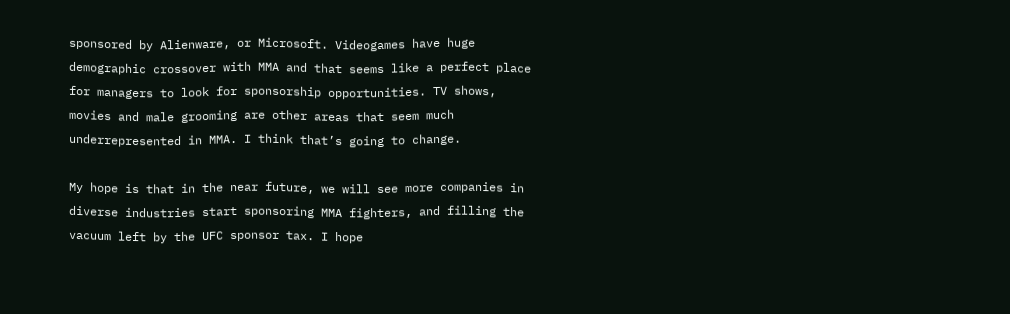sponsored by Alienware, or Microsoft. Videogames have huge demographic crossover with MMA and that seems like a perfect place for managers to look for sponsorship opportunities. TV shows, movies and male grooming are other areas that seem much underrepresented in MMA. I think that’s going to change.

My hope is that in the near future, we will see more companies in diverse industries start sponsoring MMA fighters, and filling the vacuum left by the UFC sponsor tax. I hope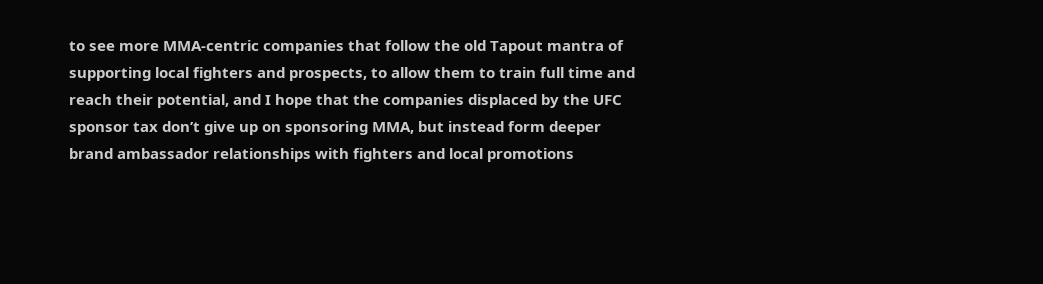to see more MMA-centric companies that follow the old Tapout mantra of supporting local fighters and prospects, to allow them to train full time and reach their potential, and I hope that the companies displaced by the UFC sponsor tax don’t give up on sponsoring MMA, but instead form deeper brand ambassador relationships with fighters and local promotions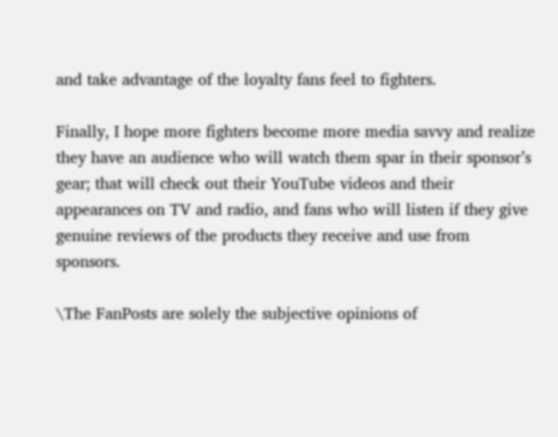and take advantage of the loyalty fans feel to fighters.

Finally, I hope more fighters become more media savvy and realize they have an audience who will watch them spar in their sponsor’s gear; that will check out their YouTube videos and their appearances on TV and radio, and fans who will listen if they give genuine reviews of the products they receive and use from sponsors.

\The FanPosts are solely the subjective opinions of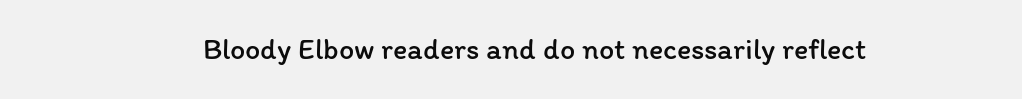Bloody Elbow readers and do not necessarily reflect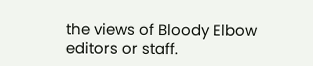the views of Bloody Elbow editors or staff.